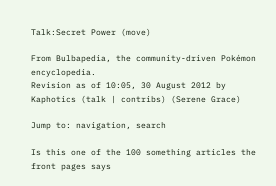Talk:Secret Power (move)

From Bulbapedia, the community-driven Pokémon encyclopedia.
Revision as of 10:05, 30 August 2012 by Kaphotics (talk | contribs) (Serene Grace)

Jump to: navigation, search

Is this one of the 100 something articles the front pages says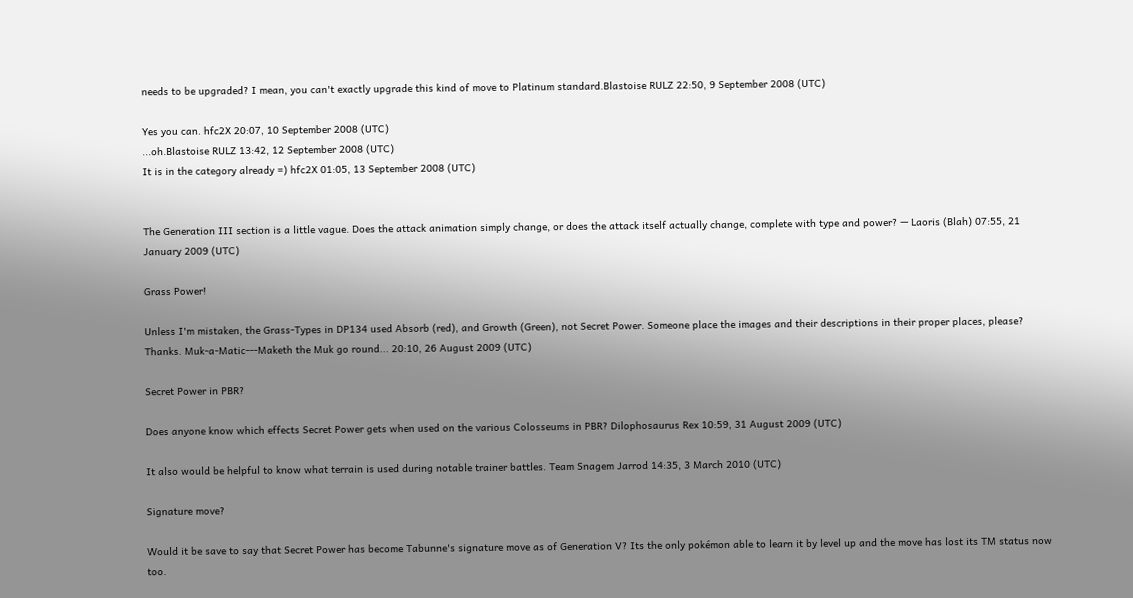needs to be upgraded? I mean, you can't exactly upgrade this kind of move to Platinum standard.Blastoise RULZ 22:50, 9 September 2008 (UTC)

Yes you can. hfc2X 20:07, 10 September 2008 (UTC)
...oh.Blastoise RULZ 13:42, 12 September 2008 (UTC)
It is in the category already =) hfc2X 01:05, 13 September 2008 (UTC)


The Generation III section is a little vague. Does the attack animation simply change, or does the attack itself actually change, complete with type and power? — Laoris (Blah) 07:55, 21 January 2009 (UTC)

Grass Power!

Unless I'm mistaken, the Grass-Types in DP134 used Absorb (red), and Growth (Green), not Secret Power. Someone place the images and their descriptions in their proper places, please? Thanks. Muk-a-Matic---Maketh the Muk go round... 20:10, 26 August 2009 (UTC)

Secret Power in PBR?

Does anyone know which effects Secret Power gets when used on the various Colosseums in PBR? Dilophosaurus Rex 10:59, 31 August 2009 (UTC)

It also would be helpful to know what terrain is used during notable trainer battles. Team Snagem Jarrod 14:35, 3 March 2010 (UTC)

Signature move?

Would it be save to say that Secret Power has become Tabunne's signature move as of Generation V? Its the only pokémon able to learn it by level up and the move has lost its TM status now too.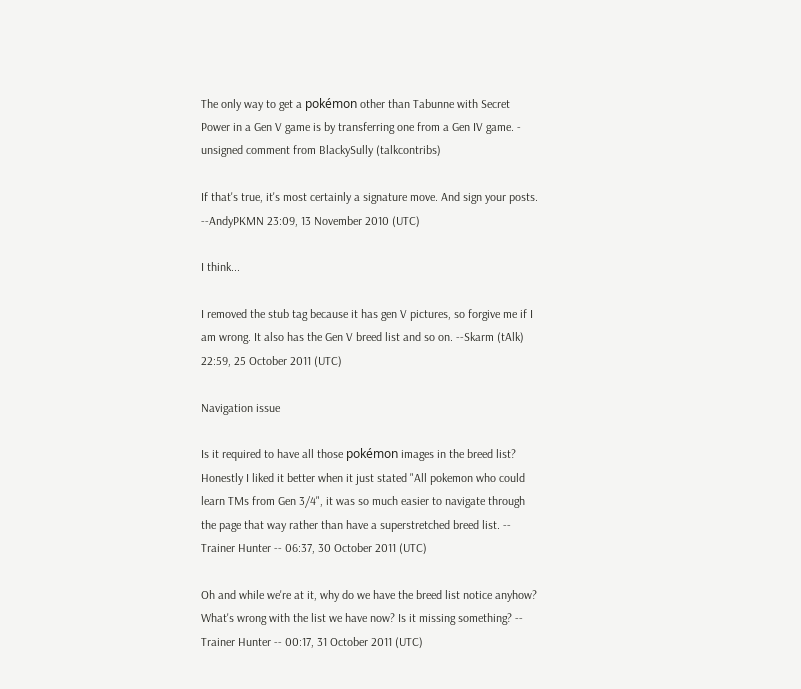The only way to get a pokémon other than Tabunne with Secret Power in a Gen V game is by transferring one from a Gen IV game. - unsigned comment from BlackySully (talkcontribs)

If that's true, it's most certainly a signature move. And sign your posts. --AndyPKMN 23:09, 13 November 2010 (UTC)

I think...

I removed the stub tag because it has gen V pictures, so forgive me if I am wrong. It also has the Gen V breed list and so on. --Skarm (tAlk) 22:59, 25 October 2011 (UTC)

Navigation issue

Is it required to have all those pokémon images in the breed list? Honestly I liked it better when it just stated "All pokemon who could learn TMs from Gen 3/4", it was so much easier to navigate through the page that way rather than have a superstretched breed list. -- Trainer Hunter -- 06:37, 30 October 2011 (UTC)

Oh and while we're at it, why do we have the breed list notice anyhow? What's wrong with the list we have now? Is it missing something? -- Trainer Hunter -- 00:17, 31 October 2011 (UTC)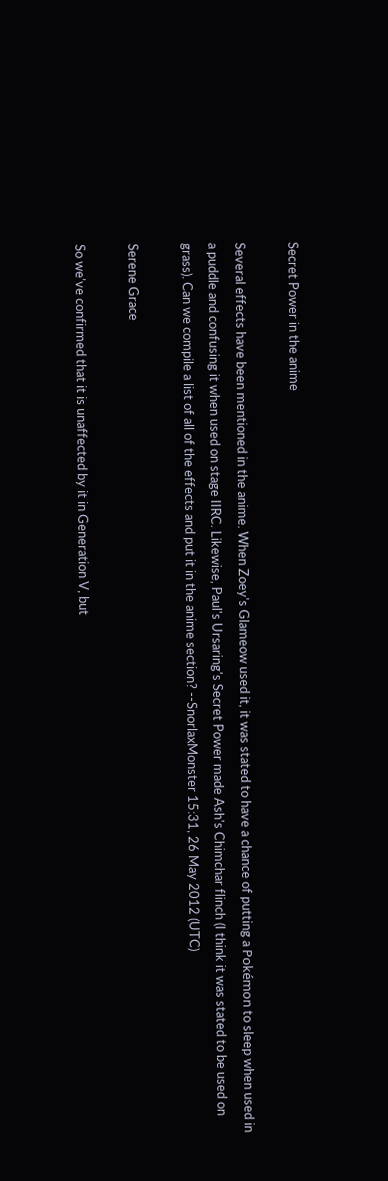Secret Power in the anime

Several effects have been mentioned in the anime. When Zoey's Glameow used it, it was stated to have a chance of putting a Pokémon to sleep when used in a puddle and confusing it when used on stage IIRC. Likewise, Paul's Ursaring's Secret Power made Ash's Chimchar flinch (I think it was stated to be used on grass). Can we compile a list of all of the effects and put it in the anime section? --SnorlaxMonster 15:31, 26 May 2012 (UTC)

Serene Grace

So we've confirmed that it is unaffected by it in Generation V, but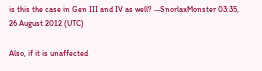is this the case in Gen III and IV as well? --SnorlaxMonster 03:35, 26 August 2012 (UTC)

Also, if it is unaffected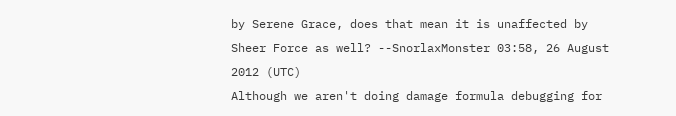by Serene Grace, does that mean it is unaffected by Sheer Force as well? --SnorlaxMonster 03:58, 26 August 2012 (UTC)
Although we aren't doing damage formula debugging for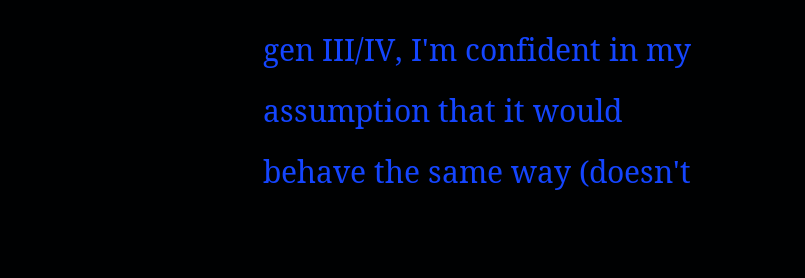gen III/IV, I'm confident in my assumption that it would behave the same way (doesn't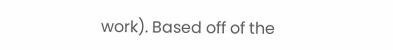work). Based off of the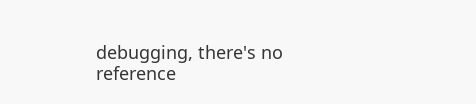debugging, there's no reference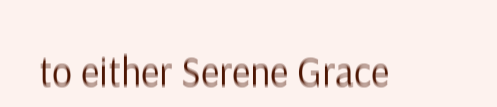to either Serene Grace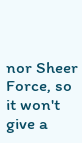nor Sheer Force, so it won't give a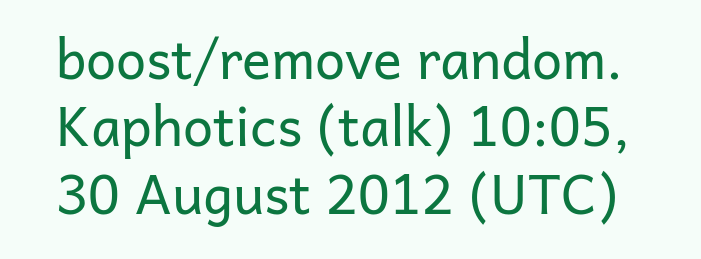boost/remove random. Kaphotics (talk) 10:05, 30 August 2012 (UTC)